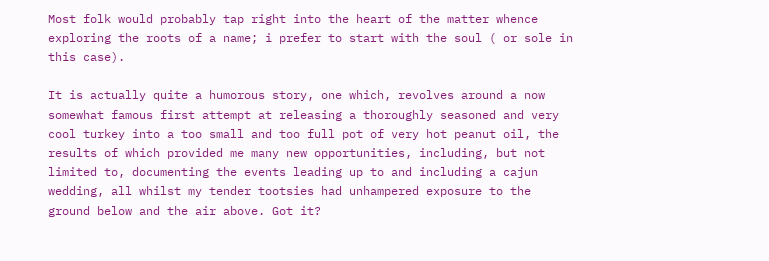Most folk would probably tap right into the heart of the matter whence exploring the roots of a name; i prefer to start with the soul ( or sole in this case).

It is actually quite a humorous story, one which, revolves around a now somewhat famous first attempt at releasing a thoroughly seasoned and very cool turkey into a too small and too full pot of very hot peanut oil, the results of which provided me many new opportunities, including, but not limited to, documenting the events leading up to and including a cajun wedding, all whilst my tender tootsies had unhampered exposure to the ground below and the air above. Got it?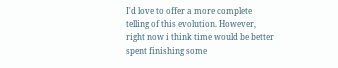I'd love to offer a more complete telling of this evolution. However, right now i think time would be better spent finishing some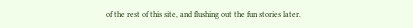of the rest of this site, and flushing out the fun stories later.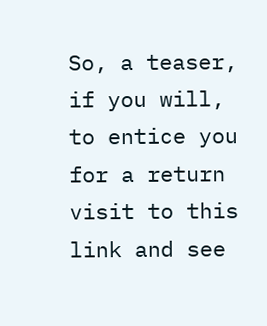So, a teaser, if you will, to entice you for a return visit to this link and see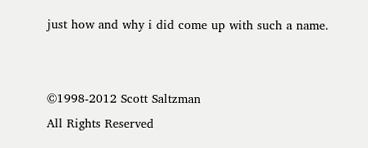just how and why i did come up with such a name.


©1998-2012 Scott Saltzman
All Rights Reserved